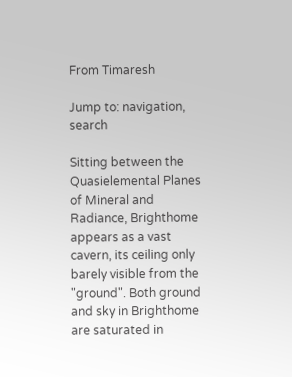From Timaresh

Jump to: navigation, search

Sitting between the Quasielemental Planes of Mineral and Radiance, Brighthome appears as a vast cavern, its ceiling only barely visible from the "ground". Both ground and sky in Brighthome are saturated in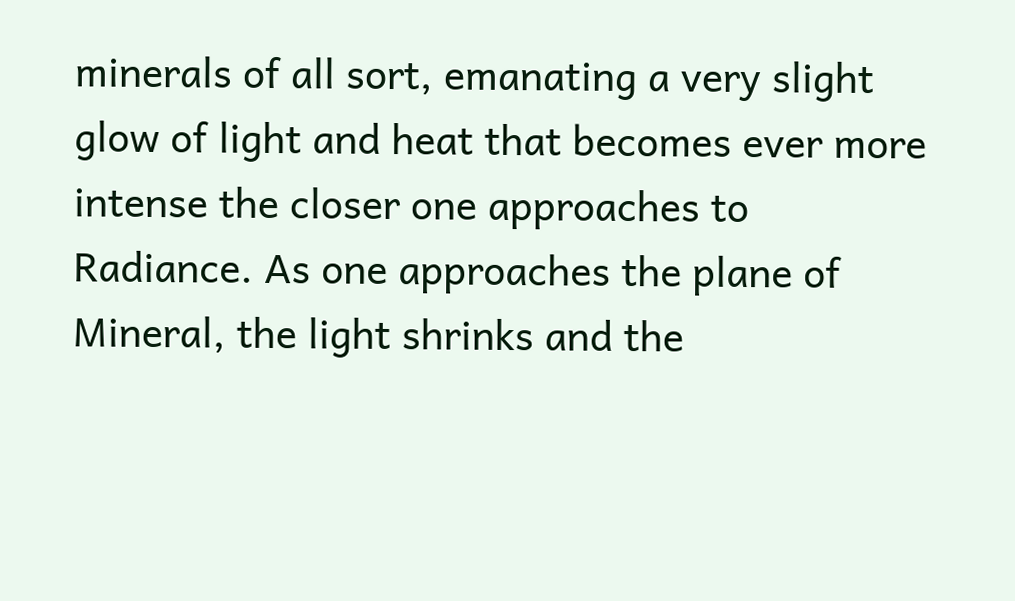minerals of all sort, emanating a very slight glow of light and heat that becomes ever more intense the closer one approaches to Radiance. As one approaches the plane of Mineral, the light shrinks and the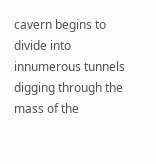cavern begins to divide into innumerous tunnels digging through the mass of the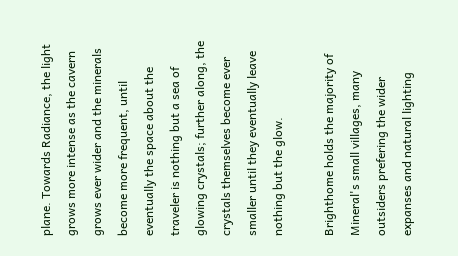plane. Towards Radiance, the light grows more intense as the cavern grows ever wider and the minerals become more frequent, until eventually the space about the traveler is nothing but a sea of glowing crystals; further along, the crystals themselves become ever smaller until they eventually leave nothing but the glow.

Brighthome holds the majority of Mineral's small villages, many outsiders prefering the wider expanses and natural lighting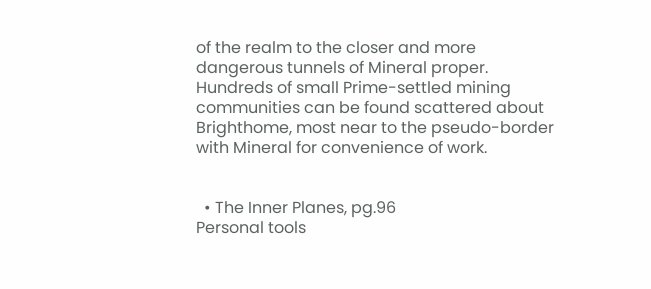of the realm to the closer and more dangerous tunnels of Mineral proper. Hundreds of small Prime-settled mining communities can be found scattered about Brighthome, most near to the pseudo-border with Mineral for convenience of work.


  • The Inner Planes, pg.96
Personal tools